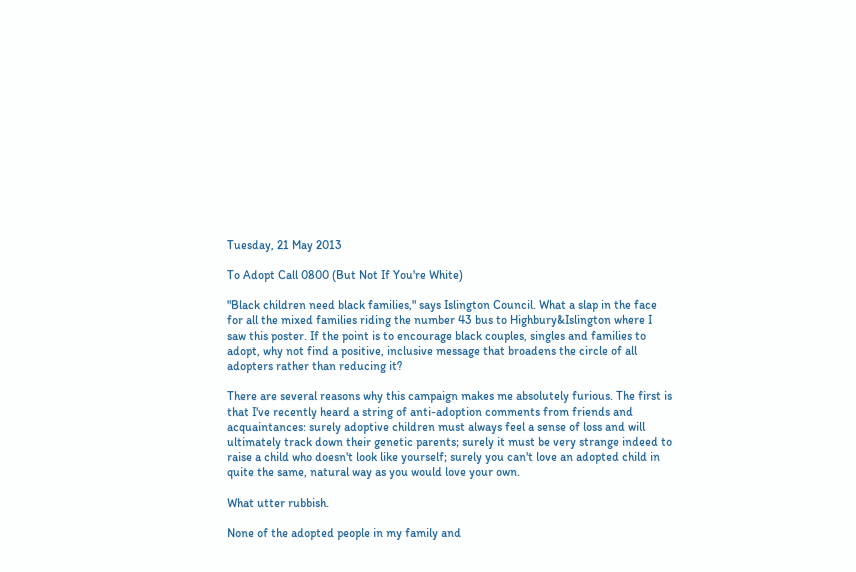Tuesday, 21 May 2013

To Adopt Call 0800 (But Not If You're White)

"Black children need black families," says Islington Council. What a slap in the face for all the mixed families riding the number 43 bus to Highbury&Islington where I saw this poster. If the point is to encourage black couples, singles and families to adopt, why not find a positive, inclusive message that broadens the circle of all adopters rather than reducing it?

There are several reasons why this campaign makes me absolutely furious. The first is that I've recently heard a string of anti-adoption comments from friends and acquaintances: surely adoptive children must always feel a sense of loss and will ultimately track down their genetic parents; surely it must be very strange indeed to raise a child who doesn't look like yourself; surely you can't love an adopted child in quite the same, natural way as you would love your own.

What utter rubbish.

None of the adopted people in my family and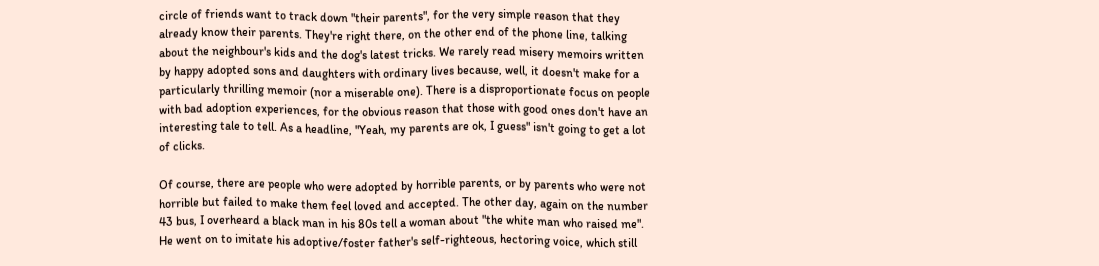circle of friends want to track down "their parents", for the very simple reason that they already know their parents. They're right there, on the other end of the phone line, talking about the neighbour's kids and the dog's latest tricks. We rarely read misery memoirs written by happy adopted sons and daughters with ordinary lives because, well, it doesn't make for a particularly thrilling memoir (nor a miserable one). There is a disproportionate focus on people with bad adoption experiences, for the obvious reason that those with good ones don't have an interesting tale to tell. As a headline, "Yeah, my parents are ok, I guess" isn't going to get a lot of clicks.

Of course, there are people who were adopted by horrible parents, or by parents who were not horrible but failed to make them feel loved and accepted. The other day, again on the number 43 bus, I overheard a black man in his 80s tell a woman about "the white man who raised me". He went on to imitate his adoptive/foster father's self-righteous, hectoring voice, which still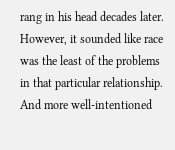rang in his head decades later. However, it sounded like race was the least of the problems in that particular relationship. And more well-intentioned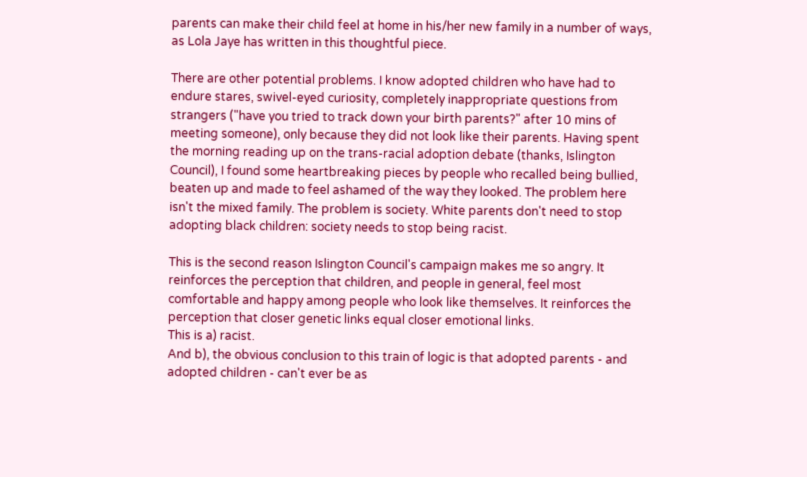parents can make their child feel at home in his/her new family in a number of ways, as Lola Jaye has written in this thoughtful piece.

There are other potential problems. I know adopted children who have had to endure stares, swivel-eyed curiosity, completely inappropriate questions from strangers ("have you tried to track down your birth parents?" after 10 mins of meeting someone), only because they did not look like their parents. Having spent the morning reading up on the trans-racial adoption debate (thanks, Islington Council), I found some heartbreaking pieces by people who recalled being bullied, beaten up and made to feel ashamed of the way they looked. The problem here isn't the mixed family. The problem is society. White parents don't need to stop adopting black children: society needs to stop being racist.

This is the second reason Islington Council's campaign makes me so angry. It reinforces the perception that children, and people in general, feel most comfortable and happy among people who look like themselves. It reinforces the perception that closer genetic links equal closer emotional links.
This is a) racist.
And b), the obvious conclusion to this train of logic is that adopted parents - and adopted children - can't ever be as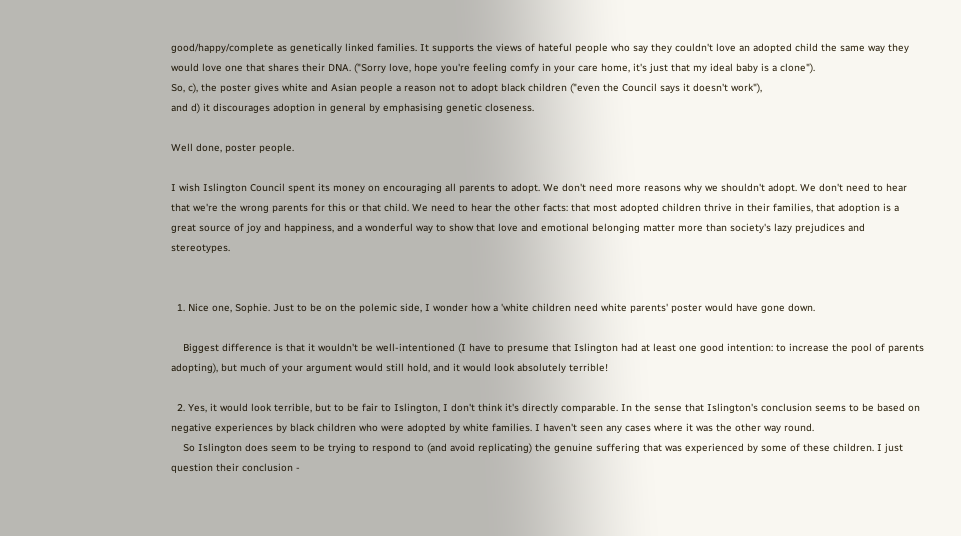good/happy/complete as genetically linked families. It supports the views of hateful people who say they couldn't love an adopted child the same way they would love one that shares their DNA. ("Sorry love, hope you're feeling comfy in your care home, it's just that my ideal baby is a clone").
So, c), the poster gives white and Asian people a reason not to adopt black children ("even the Council says it doesn't work"),
and d) it discourages adoption in general by emphasising genetic closeness.

Well done, poster people.

I wish Islington Council spent its money on encouraging all parents to adopt. We don't need more reasons why we shouldn't adopt. We don't need to hear that we're the wrong parents for this or that child. We need to hear the other facts: that most adopted children thrive in their families, that adoption is a great source of joy and happiness, and a wonderful way to show that love and emotional belonging matter more than society's lazy prejudices and stereotypes.


  1. Nice one, Sophie. Just to be on the polemic side, I wonder how a 'white children need white parents' poster would have gone down.

    Biggest difference is that it wouldn't be well-intentioned (I have to presume that Islington had at least one good intention: to increase the pool of parents adopting), but much of your argument would still hold, and it would look absolutely terrible!

  2. Yes, it would look terrible, but to be fair to Islington, I don't think it's directly comparable. In the sense that Islington's conclusion seems to be based on negative experiences by black children who were adopted by white families. I haven't seen any cases where it was the other way round.
    So Islington does seem to be trying to respond to (and avoid replicating) the genuine suffering that was experienced by some of these children. I just question their conclusion -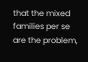that the mixed families per se are the problem,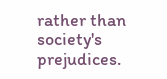rather than society's prejudices.